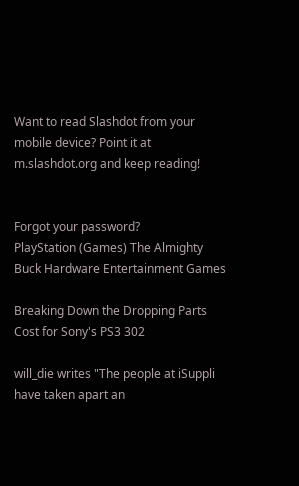Want to read Slashdot from your mobile device? Point it at m.slashdot.org and keep reading!


Forgot your password?
PlayStation (Games) The Almighty Buck Hardware Entertainment Games

Breaking Down the Dropping Parts Cost for Sony's PS3 302

will_die writes "The people at iSuppli have taken apart an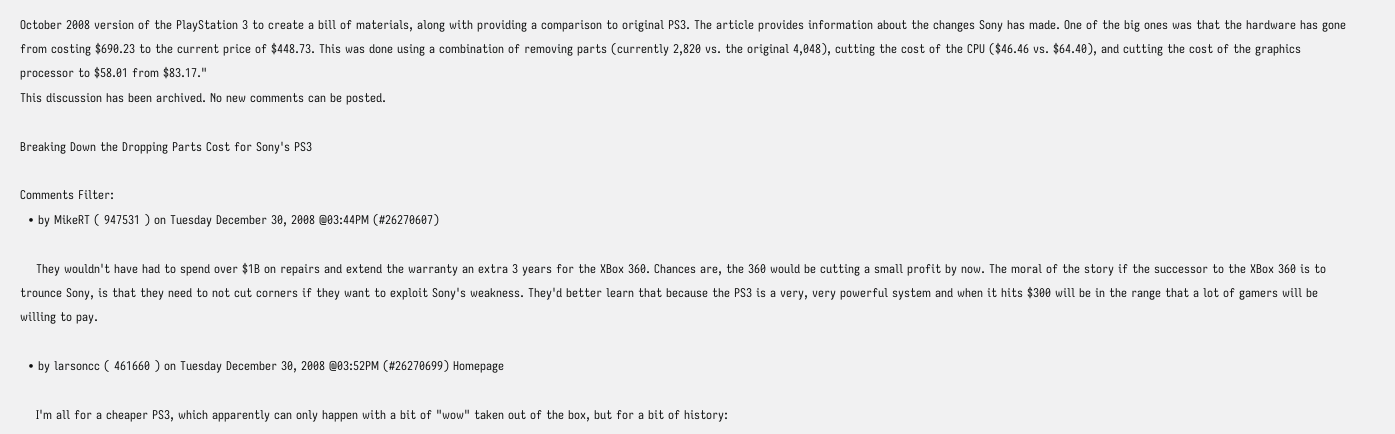October 2008 version of the PlayStation 3 to create a bill of materials, along with providing a comparison to original PS3. The article provides information about the changes Sony has made. One of the big ones was that the hardware has gone from costing $690.23 to the current price of $448.73. This was done using a combination of removing parts (currently 2,820 vs. the original 4,048), cutting the cost of the CPU ($46.46 vs. $64.40), and cutting the cost of the graphics processor to $58.01 from $83.17."
This discussion has been archived. No new comments can be posted.

Breaking Down the Dropping Parts Cost for Sony's PS3

Comments Filter:
  • by MikeRT ( 947531 ) on Tuesday December 30, 2008 @03:44PM (#26270607)

    They wouldn't have had to spend over $1B on repairs and extend the warranty an extra 3 years for the XBox 360. Chances are, the 360 would be cutting a small profit by now. The moral of the story if the successor to the XBox 360 is to trounce Sony, is that they need to not cut corners if they want to exploit Sony's weakness. They'd better learn that because the PS3 is a very, very powerful system and when it hits $300 will be in the range that a lot of gamers will be willing to pay.

  • by larsoncc ( 461660 ) on Tuesday December 30, 2008 @03:52PM (#26270699) Homepage

    I'm all for a cheaper PS3, which apparently can only happen with a bit of "wow" taken out of the box, but for a bit of history: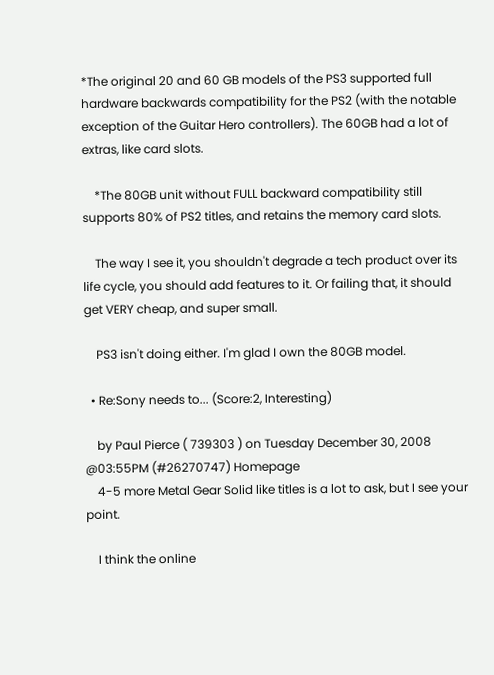*The original 20 and 60 GB models of the PS3 supported full hardware backwards compatibility for the PS2 (with the notable exception of the Guitar Hero controllers). The 60GB had a lot of extras, like card slots.

    *The 80GB unit without FULL backward compatibility still supports 80% of PS2 titles, and retains the memory card slots.

    The way I see it, you shouldn't degrade a tech product over its life cycle, you should add features to it. Or failing that, it should get VERY cheap, and super small.

    PS3 isn't doing either. I'm glad I own the 80GB model.

  • Re:Sony needs to... (Score:2, Interesting)

    by Paul Pierce ( 739303 ) on Tuesday December 30, 2008 @03:55PM (#26270747) Homepage
    4-5 more Metal Gear Solid like titles is a lot to ask, but I see your point.

    I think the online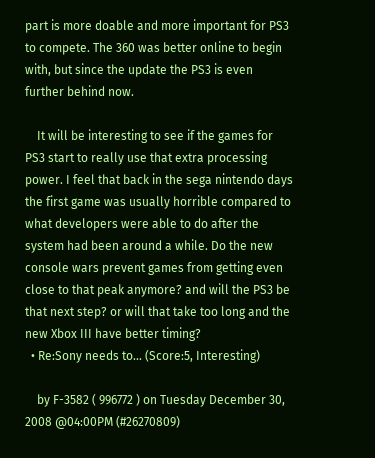part is more doable and more important for PS3 to compete. The 360 was better online to begin with, but since the update the PS3 is even further behind now.

    It will be interesting to see if the games for PS3 start to really use that extra processing power. I feel that back in the sega nintendo days the first game was usually horrible compared to what developers were able to do after the system had been around a while. Do the new console wars prevent games from getting even close to that peak anymore? and will the PS3 be that next step? or will that take too long and the new Xbox III have better timing?
  • Re:Sony needs to... (Score:5, Interesting)

    by F-3582 ( 996772 ) on Tuesday December 30, 2008 @04:00PM (#26270809)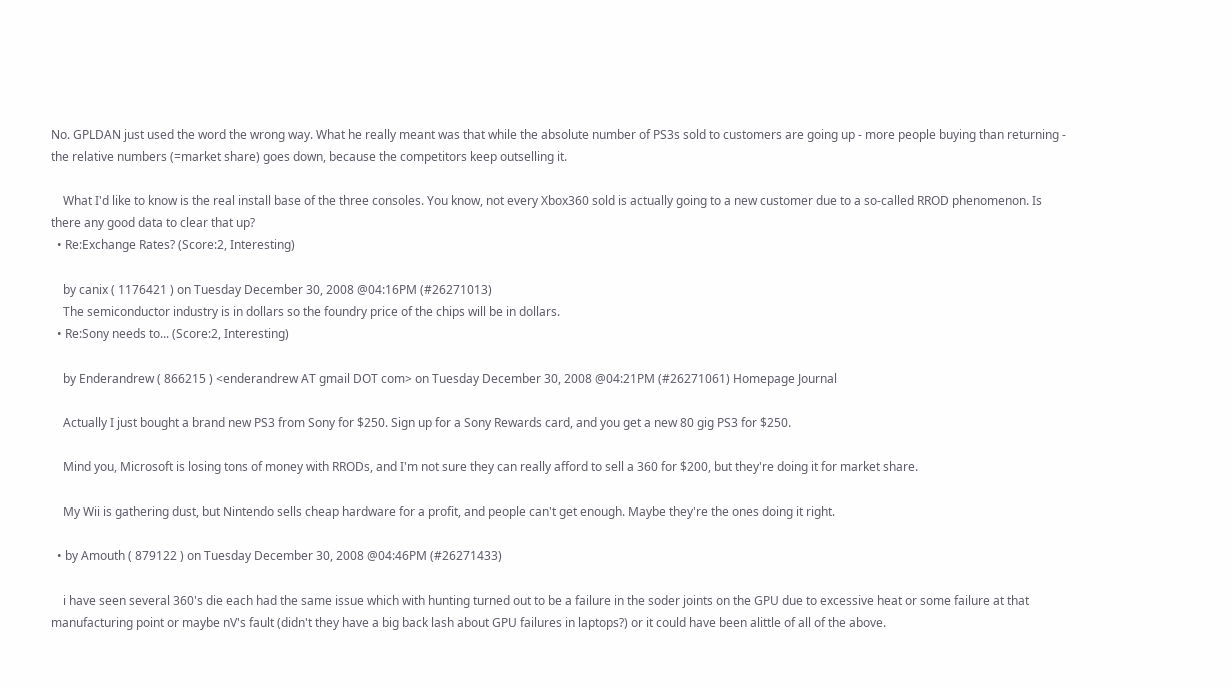No. GPLDAN just used the word the wrong way. What he really meant was that while the absolute number of PS3s sold to customers are going up - more people buying than returning - the relative numbers (=market share) goes down, because the competitors keep outselling it.

    What I'd like to know is the real install base of the three consoles. You know, not every Xbox360 sold is actually going to a new customer due to a so-called RROD phenomenon. Is there any good data to clear that up?
  • Re:Exchange Rates? (Score:2, Interesting)

    by canix ( 1176421 ) on Tuesday December 30, 2008 @04:16PM (#26271013)
    The semiconductor industry is in dollars so the foundry price of the chips will be in dollars.
  • Re:Sony needs to... (Score:2, Interesting)

    by Enderandrew ( 866215 ) <enderandrew AT gmail DOT com> on Tuesday December 30, 2008 @04:21PM (#26271061) Homepage Journal

    Actually I just bought a brand new PS3 from Sony for $250. Sign up for a Sony Rewards card, and you get a new 80 gig PS3 for $250.

    Mind you, Microsoft is losing tons of money with RRODs, and I'm not sure they can really afford to sell a 360 for $200, but they're doing it for market share.

    My Wii is gathering dust, but Nintendo sells cheap hardware for a profit, and people can't get enough. Maybe they're the ones doing it right.

  • by Amouth ( 879122 ) on Tuesday December 30, 2008 @04:46PM (#26271433)

    i have seen several 360's die each had the same issue which with hunting turned out to be a failure in the soder joints on the GPU due to excessive heat or some failure at that manufacturing point or maybe nV's fault (didn't they have a big back lash about GPU failures in laptops?) or it could have been alittle of all of the above.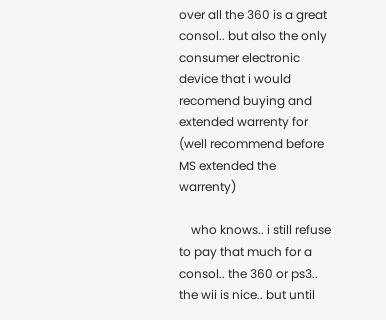over all the 360 is a great consol.. but also the only consumer electronic device that i would recomend buying and extended warrenty for (well recommend before MS extended the warrenty)

    who knows.. i still refuse to pay that much for a consol.. the 360 or ps3.. the wii is nice.. but until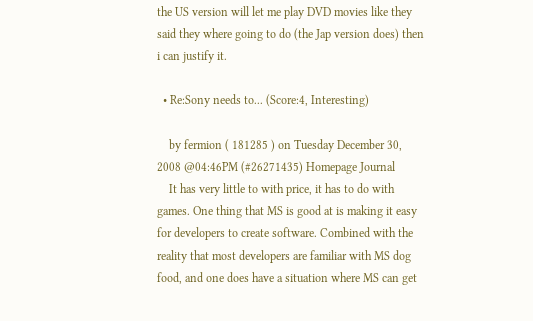the US version will let me play DVD movies like they said they where going to do (the Jap version does) then i can justify it.

  • Re:Sony needs to... (Score:4, Interesting)

    by fermion ( 181285 ) on Tuesday December 30, 2008 @04:46PM (#26271435) Homepage Journal
    It has very little to with price, it has to do with games. One thing that MS is good at is making it easy for developers to create software. Combined with the reality that most developers are familiar with MS dog food, and one does have a situation where MS can get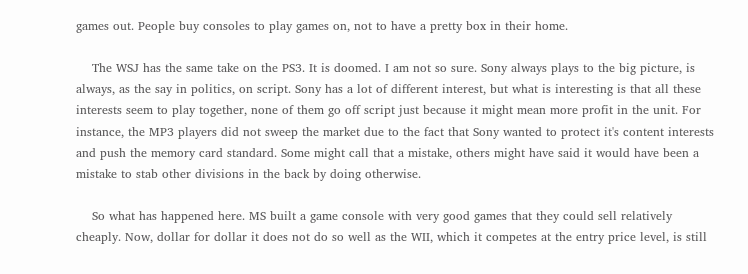games out. People buy consoles to play games on, not to have a pretty box in their home.

    The WSJ has the same take on the PS3. It is doomed. I am not so sure. Sony always plays to the big picture, is always, as the say in politics, on script. Sony has a lot of different interest, but what is interesting is that all these interests seem to play together, none of them go off script just because it might mean more profit in the unit. For instance, the MP3 players did not sweep the market due to the fact that Sony wanted to protect it's content interests and push the memory card standard. Some might call that a mistake, others might have said it would have been a mistake to stab other divisions in the back by doing otherwise.

    So what has happened here. MS built a game console with very good games that they could sell relatively cheaply. Now, dollar for dollar it does not do so well as the WII, which it competes at the entry price level, is still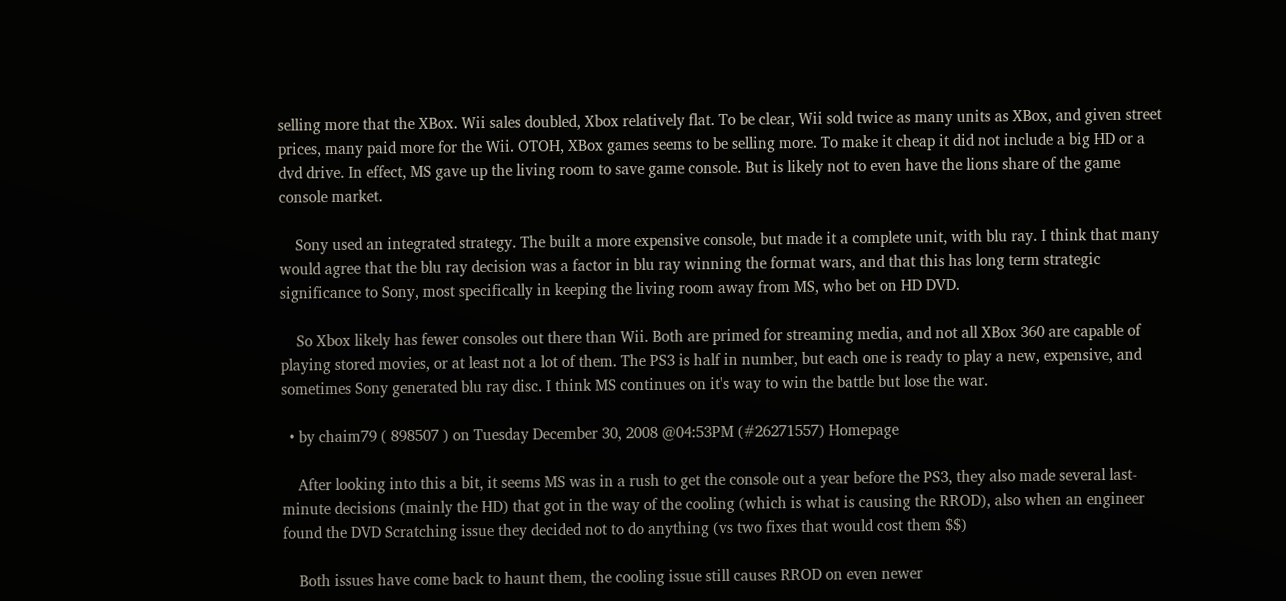selling more that the XBox. Wii sales doubled, Xbox relatively flat. To be clear, Wii sold twice as many units as XBox, and given street prices, many paid more for the Wii. OTOH, XBox games seems to be selling more. To make it cheap it did not include a big HD or a dvd drive. In effect, MS gave up the living room to save game console. But is likely not to even have the lions share of the game console market.

    Sony used an integrated strategy. The built a more expensive console, but made it a complete unit, with blu ray. I think that many would agree that the blu ray decision was a factor in blu ray winning the format wars, and that this has long term strategic significance to Sony, most specifically in keeping the living room away from MS, who bet on HD DVD.

    So Xbox likely has fewer consoles out there than Wii. Both are primed for streaming media, and not all XBox 360 are capable of playing stored movies, or at least not a lot of them. The PS3 is half in number, but each one is ready to play a new, expensive, and sometimes Sony generated blu ray disc. I think MS continues on it's way to win the battle but lose the war.

  • by chaim79 ( 898507 ) on Tuesday December 30, 2008 @04:53PM (#26271557) Homepage

    After looking into this a bit, it seems MS was in a rush to get the console out a year before the PS3, they also made several last-minute decisions (mainly the HD) that got in the way of the cooling (which is what is causing the RROD), also when an engineer found the DVD Scratching issue they decided not to do anything (vs two fixes that would cost them $$)

    Both issues have come back to haunt them, the cooling issue still causes RROD on even newer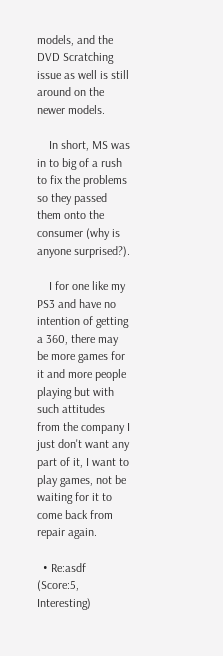models, and the DVD Scratching issue as well is still around on the newer models.

    In short, MS was in to big of a rush to fix the problems so they passed them onto the consumer (why is anyone surprised?).

    I for one like my PS3 and have no intention of getting a 360, there may be more games for it and more people playing but with such attitudes from the company I just don't want any part of it, I want to play games, not be waiting for it to come back from repair again.

  • Re:asdf (Score:5, Interesting)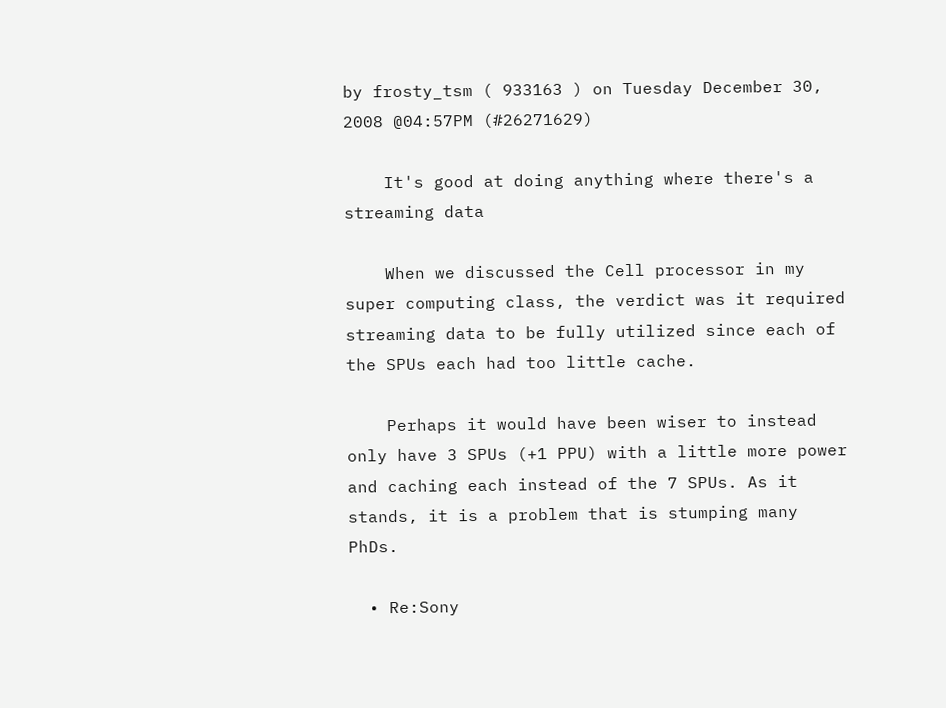by frosty_tsm ( 933163 ) on Tuesday December 30, 2008 @04:57PM (#26271629)

    It's good at doing anything where there's a streaming data

    When we discussed the Cell processor in my super computing class, the verdict was it required streaming data to be fully utilized since each of the SPUs each had too little cache.

    Perhaps it would have been wiser to instead only have 3 SPUs (+1 PPU) with a little more power and caching each instead of the 7 SPUs. As it stands, it is a problem that is stumping many PhDs.

  • Re:Sony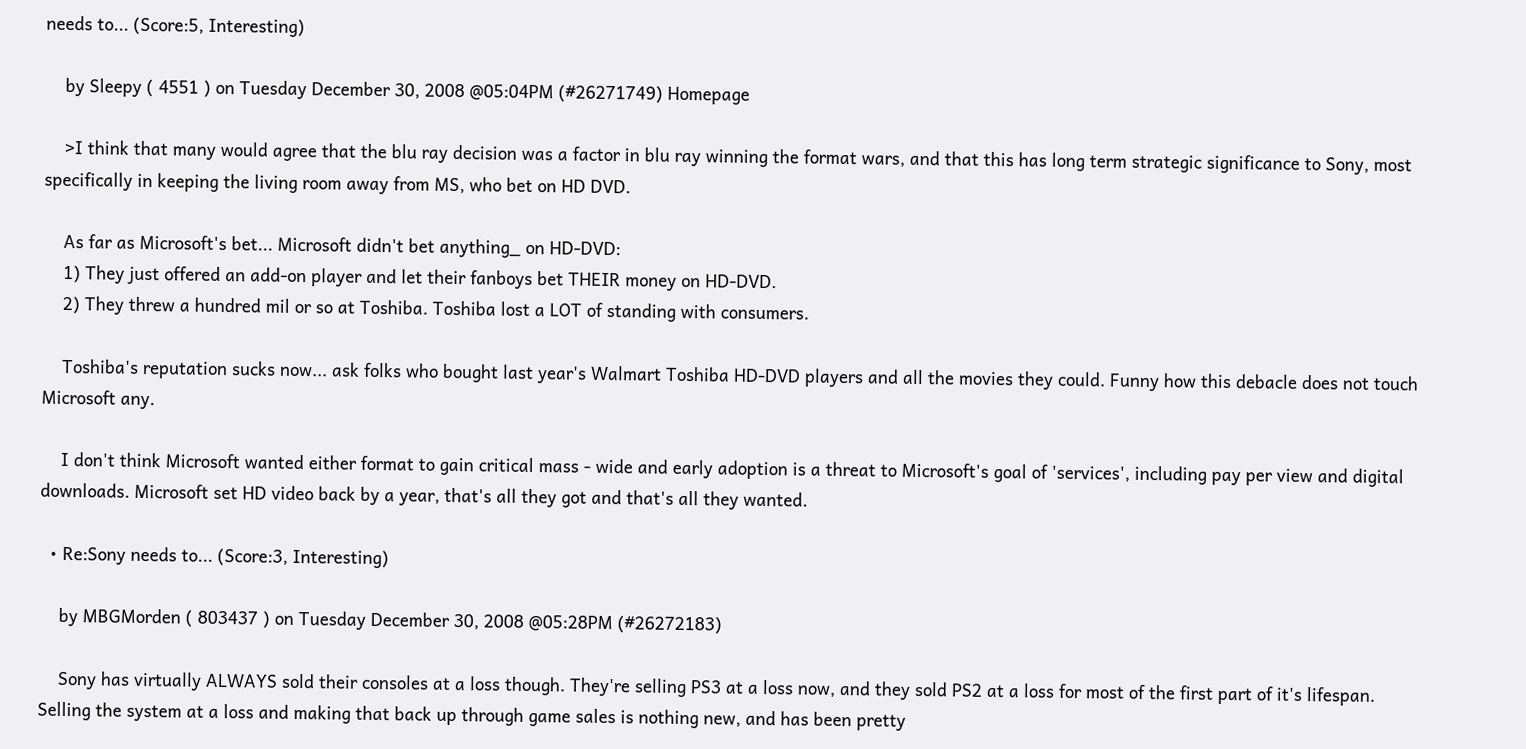needs to... (Score:5, Interesting)

    by Sleepy ( 4551 ) on Tuesday December 30, 2008 @05:04PM (#26271749) Homepage

    >I think that many would agree that the blu ray decision was a factor in blu ray winning the format wars, and that this has long term strategic significance to Sony, most specifically in keeping the living room away from MS, who bet on HD DVD.

    As far as Microsoft's bet... Microsoft didn't bet anything_ on HD-DVD:
    1) They just offered an add-on player and let their fanboys bet THEIR money on HD-DVD.
    2) They threw a hundred mil or so at Toshiba. Toshiba lost a LOT of standing with consumers.

    Toshiba's reputation sucks now... ask folks who bought last year's Walmart Toshiba HD-DVD players and all the movies they could. Funny how this debacle does not touch Microsoft any.

    I don't think Microsoft wanted either format to gain critical mass - wide and early adoption is a threat to Microsoft's goal of 'services', including pay per view and digital downloads. Microsoft set HD video back by a year, that's all they got and that's all they wanted.

  • Re:Sony needs to... (Score:3, Interesting)

    by MBGMorden ( 803437 ) on Tuesday December 30, 2008 @05:28PM (#26272183)

    Sony has virtually ALWAYS sold their consoles at a loss though. They're selling PS3 at a loss now, and they sold PS2 at a loss for most of the first part of it's lifespan. Selling the system at a loss and making that back up through game sales is nothing new, and has been pretty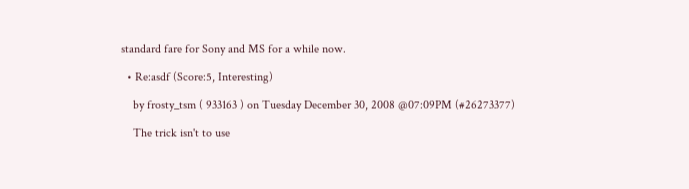standard fare for Sony and MS for a while now.

  • Re:asdf (Score:5, Interesting)

    by frosty_tsm ( 933163 ) on Tuesday December 30, 2008 @07:09PM (#26273377)

    The trick isn't to use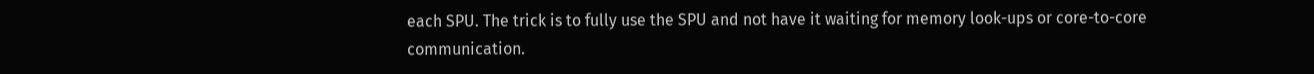each SPU. The trick is to fully use the SPU and not have it waiting for memory look-ups or core-to-core communication.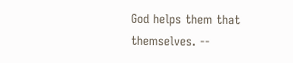God helps them that themselves. --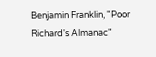Benjamin Franklin, "Poor Richard's Almanac"